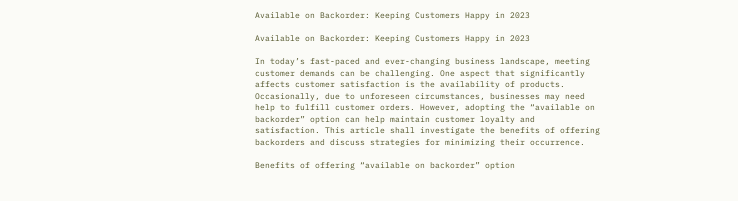Available on Backorder: Keeping Customers Happy in 2023

Available on Backorder: Keeping Customers Happy in 2023

In today’s fast-paced and ever-changing business landscape, meeting customer demands can be challenging. One aspect that significantly affects customer satisfaction is the availability of products. Occasionally, due to unforeseen circumstances, businesses may need help to fulfill customer orders. However, adopting the “available on backorder” option can help maintain customer loyalty and satisfaction. This article shall investigate the benefits of offering backorders and discuss strategies for minimizing their occurrence.

Benefits of offering “available on backorder” option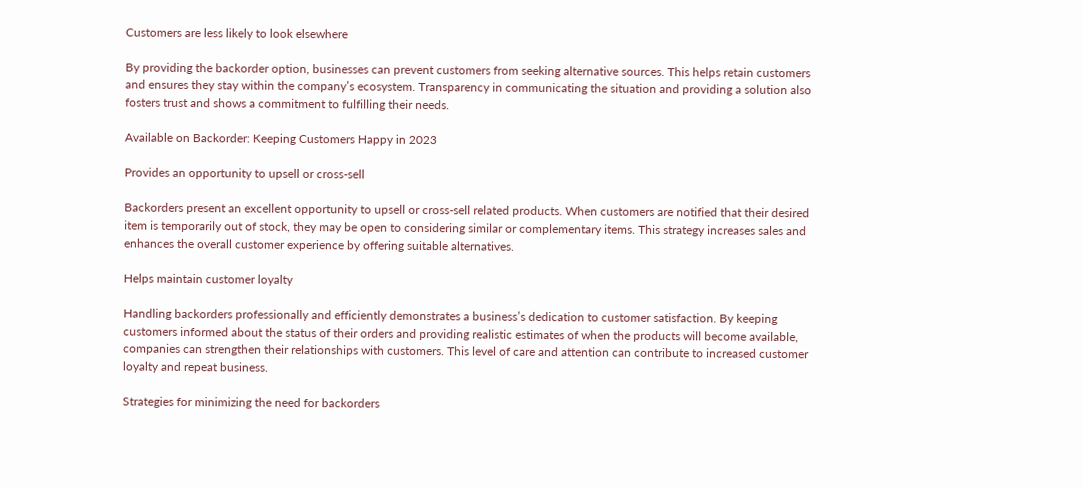Customers are less likely to look elsewhere

By providing the backorder option, businesses can prevent customers from seeking alternative sources. This helps retain customers and ensures they stay within the company’s ecosystem. Transparency in communicating the situation and providing a solution also fosters trust and shows a commitment to fulfilling their needs.

Available on Backorder: Keeping Customers Happy in 2023

Provides an opportunity to upsell or cross-sell

Backorders present an excellent opportunity to upsell or cross-sell related products. When customers are notified that their desired item is temporarily out of stock, they may be open to considering similar or complementary items. This strategy increases sales and enhances the overall customer experience by offering suitable alternatives.

Helps maintain customer loyalty

Handling backorders professionally and efficiently demonstrates a business’s dedication to customer satisfaction. By keeping customers informed about the status of their orders and providing realistic estimates of when the products will become available, companies can strengthen their relationships with customers. This level of care and attention can contribute to increased customer loyalty and repeat business.

Strategies for minimizing the need for backorders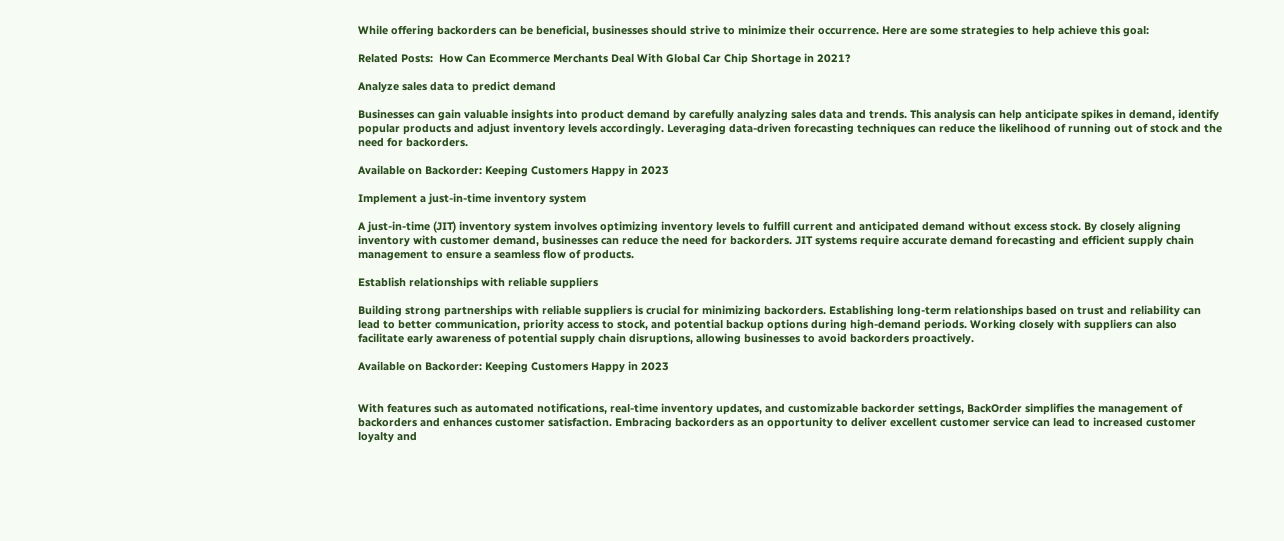While offering backorders can be beneficial, businesses should strive to minimize their occurrence. Here are some strategies to help achieve this goal:

Related Posts:  How Can Ecommerce Merchants Deal With Global Car Chip Shortage in 2021?

Analyze sales data to predict demand

Businesses can gain valuable insights into product demand by carefully analyzing sales data and trends. This analysis can help anticipate spikes in demand, identify popular products and adjust inventory levels accordingly. Leveraging data-driven forecasting techniques can reduce the likelihood of running out of stock and the need for backorders.

Available on Backorder: Keeping Customers Happy in 2023

Implement a just-in-time inventory system

A just-in-time (JIT) inventory system involves optimizing inventory levels to fulfill current and anticipated demand without excess stock. By closely aligning inventory with customer demand, businesses can reduce the need for backorders. JIT systems require accurate demand forecasting and efficient supply chain management to ensure a seamless flow of products.

Establish relationships with reliable suppliers

Building strong partnerships with reliable suppliers is crucial for minimizing backorders. Establishing long-term relationships based on trust and reliability can lead to better communication, priority access to stock, and potential backup options during high-demand periods. Working closely with suppliers can also facilitate early awareness of potential supply chain disruptions, allowing businesses to avoid backorders proactively.

Available on Backorder: Keeping Customers Happy in 2023


With features such as automated notifications, real-time inventory updates, and customizable backorder settings, BackOrder simplifies the management of backorders and enhances customer satisfaction. Embracing backorders as an opportunity to deliver excellent customer service can lead to increased customer loyalty and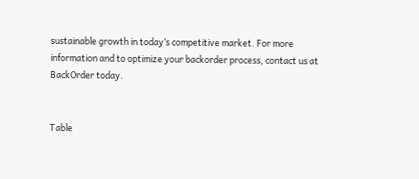sustainable growth in today’s competitive market. For more information and to optimize your backorder process, contact us at BackOrder today.


Table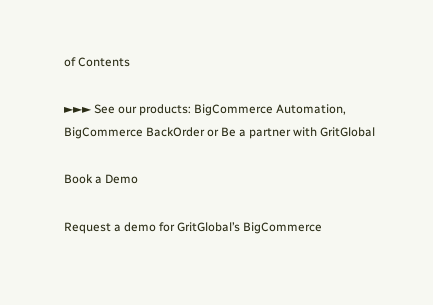of Contents

►►► See our products: BigCommerce Automation, BigCommerce BackOrder or Be a partner with GritGlobal

Book a Demo

Request a demo for GritGlobal’s BigCommerce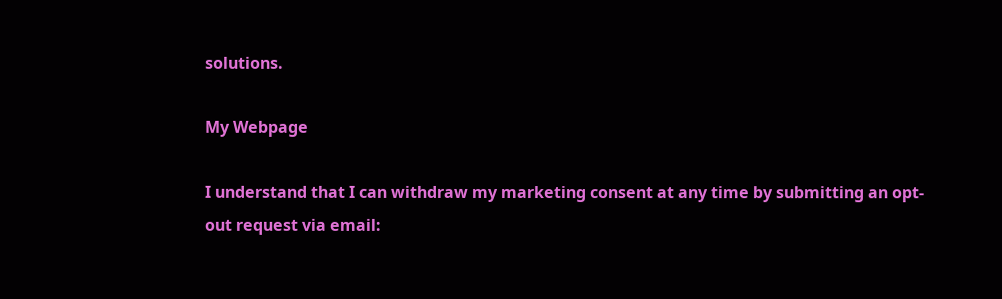solutions.

My Webpage

I understand that I can withdraw my marketing consent at any time by submitting an opt-out request via email: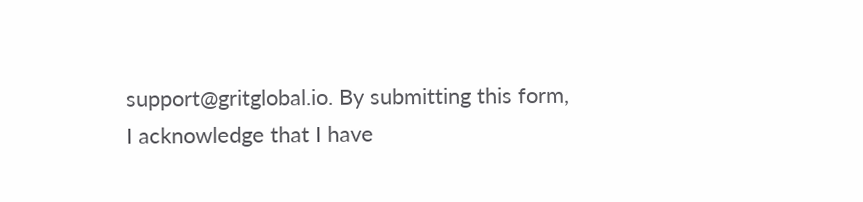support@gritglobal.io. By submitting this form, I acknowledge that I have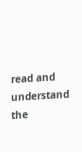read and understand the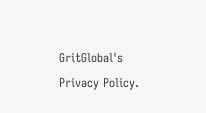GritGlobal's Privacy Policy.